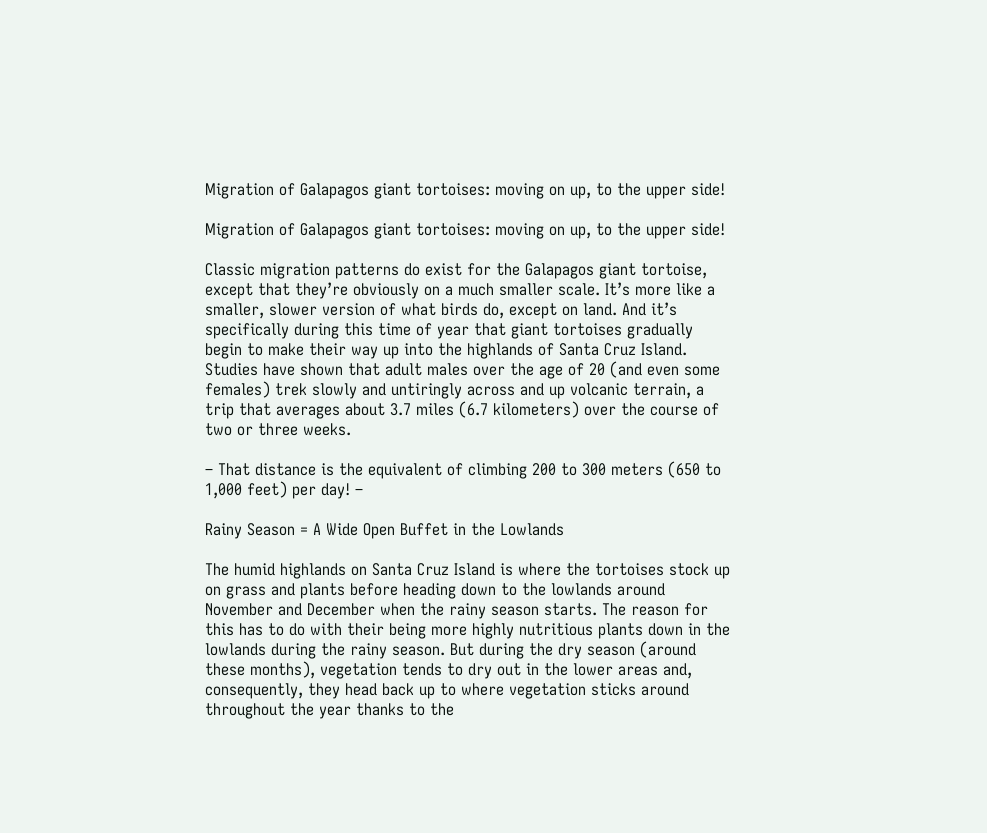Migration of Galapagos giant tortoises: moving on up, to the upper side!

Migration of Galapagos giant tortoises: moving on up, to the upper side!

Classic migration patterns do exist for the Galapagos giant tortoise, except that they’re obviously on a much smaller scale. It’s more like a smaller, slower version of what birds do, except on land. And it’s specifically during this time of year that giant tortoises gradually begin to make their way up into the highlands of Santa Cruz Island. Studies have shown that adult males over the age of 20 (and even some females) trek slowly and untiringly across and up volcanic terrain, a trip that averages about 3.7 miles (6.7 kilometers) over the course of two or three weeks.

– That distance is the equivalent of climbing 200 to 300 meters (650 to 1,000 feet) per day! –

Rainy Season = A Wide Open Buffet in the Lowlands

The humid highlands on Santa Cruz Island is where the tortoises stock up on grass and plants before heading down to the lowlands around November and December when the rainy season starts. The reason for this has to do with their being more highly nutritious plants down in the lowlands during the rainy season. But during the dry season (around these months), vegetation tends to dry out in the lower areas and, consequently, they head back up to where vegetation sticks around throughout the year thanks to the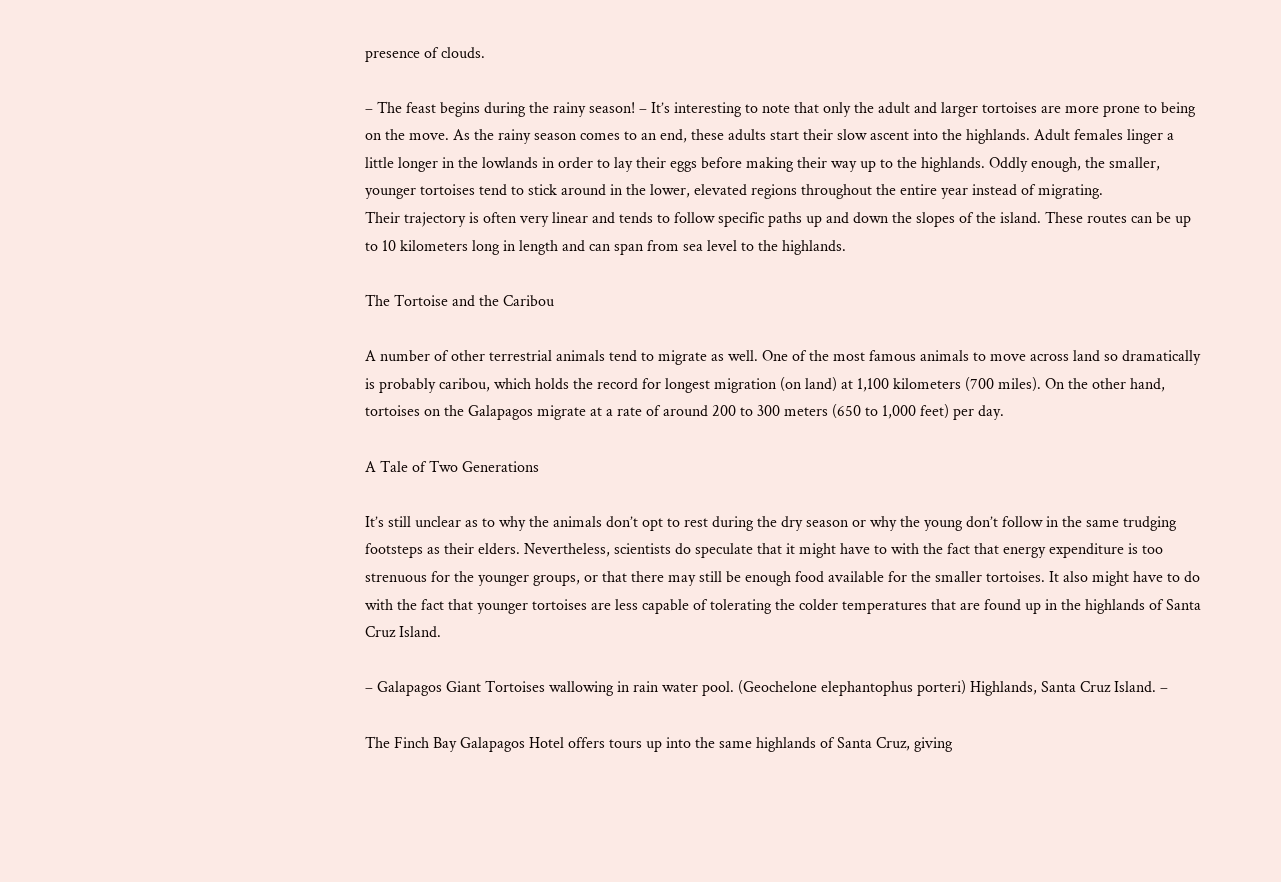presence of clouds.

– The feast begins during the rainy season! – It’s interesting to note that only the adult and larger tortoises are more prone to being on the move. As the rainy season comes to an end, these adults start their slow ascent into the highlands. Adult females linger a little longer in the lowlands in order to lay their eggs before making their way up to the highlands. Oddly enough, the smaller, younger tortoises tend to stick around in the lower, elevated regions throughout the entire year instead of migrating.
Their trajectory is often very linear and tends to follow specific paths up and down the slopes of the island. These routes can be up to 10 kilometers long in length and can span from sea level to the highlands.

The Tortoise and the Caribou

A number of other terrestrial animals tend to migrate as well. One of the most famous animals to move across land so dramatically is probably caribou, which holds the record for longest migration (on land) at 1,100 kilometers (700 miles). On the other hand, tortoises on the Galapagos migrate at a rate of around 200 to 300 meters (650 to 1,000 feet) per day.

A Tale of Two Generations

It’s still unclear as to why the animals don’t opt to rest during the dry season or why the young don’t follow in the same trudging footsteps as their elders. Nevertheless, scientists do speculate that it might have to with the fact that energy expenditure is too strenuous for the younger groups, or that there may still be enough food available for the smaller tortoises. It also might have to do with the fact that younger tortoises are less capable of tolerating the colder temperatures that are found up in the highlands of Santa Cruz Island.

– Galapagos Giant Tortoises wallowing in rain water pool. (Geochelone elephantophus porteri) Highlands, Santa Cruz Island. –

The Finch Bay Galapagos Hotel offers tours up into the same highlands of Santa Cruz, giving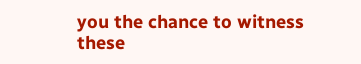you the chance to witness these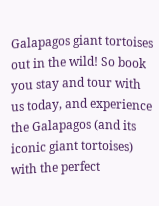Galapagos giant tortoises out in the wild! So book you stay and tour with us today, and experience the Galapagos (and its iconic giant tortoises) with the perfect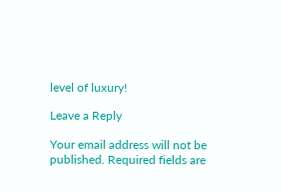level of luxury!

Leave a Reply

Your email address will not be published. Required fields are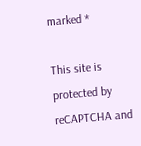marked *

This site is protected by reCAPTCHA and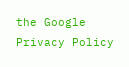the Google Privacy Policy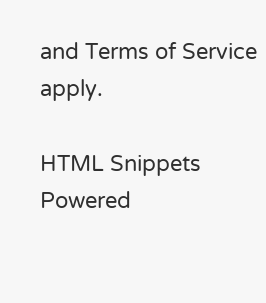and Terms of Service apply.

HTML Snippets Powered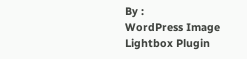By :
WordPress Image Lightbox Plugin